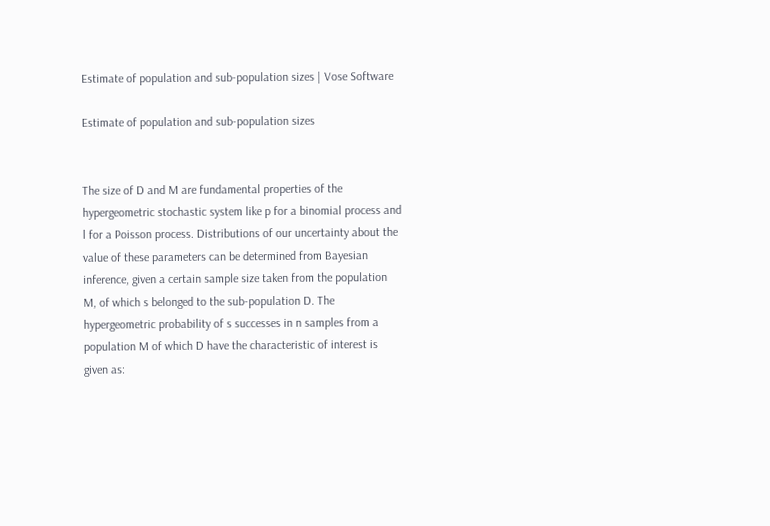Estimate of population and sub-population sizes | Vose Software

Estimate of population and sub-population sizes


The size of D and M are fundamental properties of the hypergeometric stochastic system like p for a binomial process and l for a Poisson process. Distributions of our uncertainty about the value of these parameters can be determined from Bayesian inference, given a certain sample size taken from the population M, of which s belonged to the sub-population D. The hypergeometric probability of s successes in n samples from a population M of which D have the characteristic of interest is given as: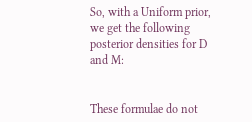So, with a Uniform prior, we get the following posterior densities for D and M:


These formulae do not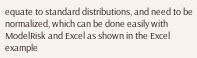equate to standard distributions, and need to be normalized, which can be done easily with ModelRisk and Excel as shown in the Excel example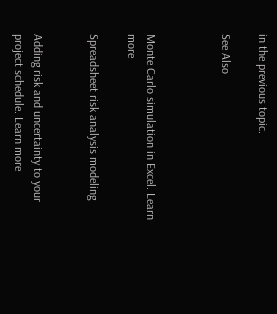in the previous topic.

See Also



Monte Carlo simulation in Excel. Learn more

Spreadsheet risk analysis modeling


Adding risk and uncertainty to your project schedule. Learn more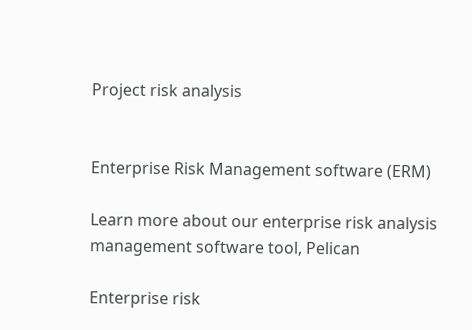Project risk analysis


Enterprise Risk Management software (ERM)

Learn more about our enterprise risk analysis management software tool, Pelican

Enterprise risk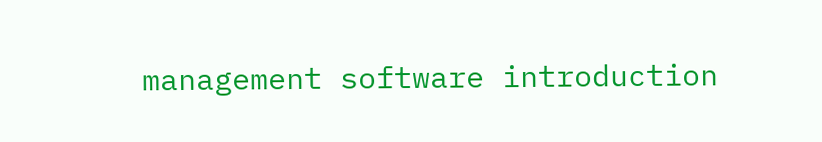management software introduction